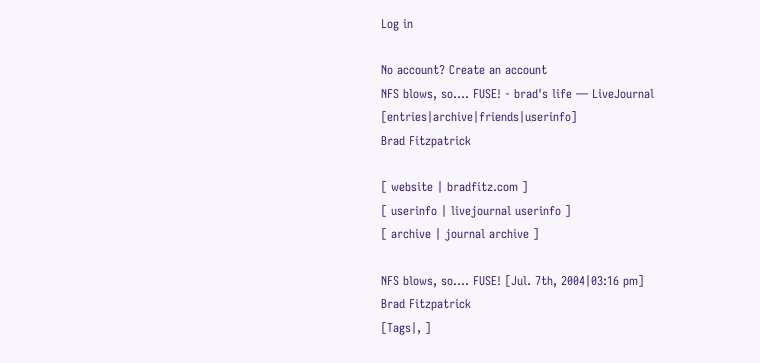Log in

No account? Create an account
NFS blows, so.... FUSE! - brad's life — LiveJournal [entries|archive|friends|userinfo]
Brad Fitzpatrick

[ website | bradfitz.com ]
[ userinfo | livejournal userinfo ]
[ archive | journal archive ]

NFS blows, so.... FUSE! [Jul. 7th, 2004|03:16 pm]
Brad Fitzpatrick
[Tags|, ]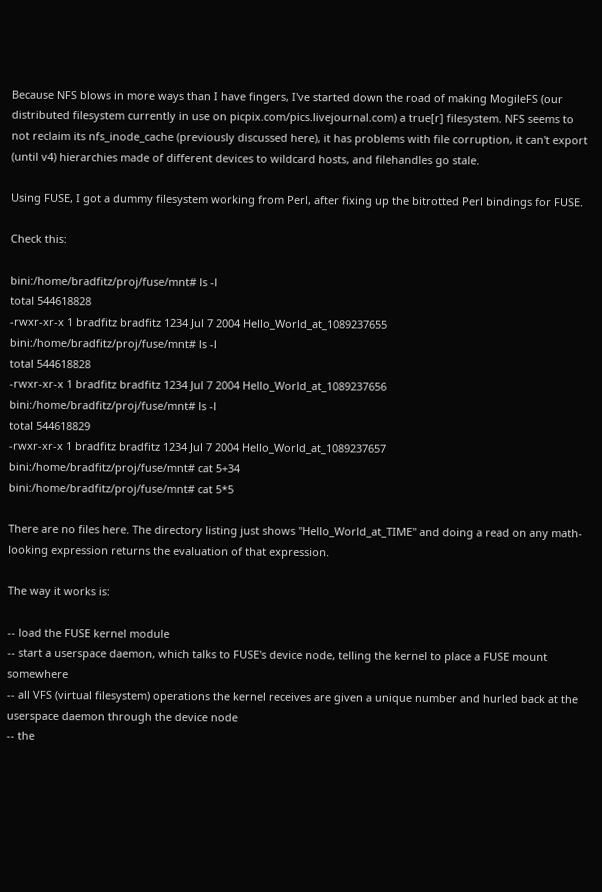Because NFS blows in more ways than I have fingers, I've started down the road of making MogileFS (our distributed filesystem currently in use on picpix.com/pics.livejournal.com) a true[r] filesystem. NFS seems to not reclaim its nfs_inode_cache (previously discussed here), it has problems with file corruption, it can't export (until v4) hierarchies made of different devices to wildcard hosts, and filehandles go stale.

Using FUSE, I got a dummy filesystem working from Perl, after fixing up the bitrotted Perl bindings for FUSE.

Check this:

bini:/home/bradfitz/proj/fuse/mnt# ls -l
total 544618828
-rwxr-xr-x 1 bradfitz bradfitz 1234 Jul 7 2004 Hello_World_at_1089237655
bini:/home/bradfitz/proj/fuse/mnt# ls -l
total 544618828
-rwxr-xr-x 1 bradfitz bradfitz 1234 Jul 7 2004 Hello_World_at_1089237656
bini:/home/bradfitz/proj/fuse/mnt# ls -l
total 544618829
-rwxr-xr-x 1 bradfitz bradfitz 1234 Jul 7 2004 Hello_World_at_1089237657
bini:/home/bradfitz/proj/fuse/mnt# cat 5+34
bini:/home/bradfitz/proj/fuse/mnt# cat 5*5

There are no files here. The directory listing just shows "Hello_World_at_TIME" and doing a read on any math-looking expression returns the evaluation of that expression.

The way it works is:

-- load the FUSE kernel module
-- start a userspace daemon, which talks to FUSE's device node, telling the kernel to place a FUSE mount somewhere
-- all VFS (virtual filesystem) operations the kernel receives are given a unique number and hurled back at the userspace daemon through the device node
-- the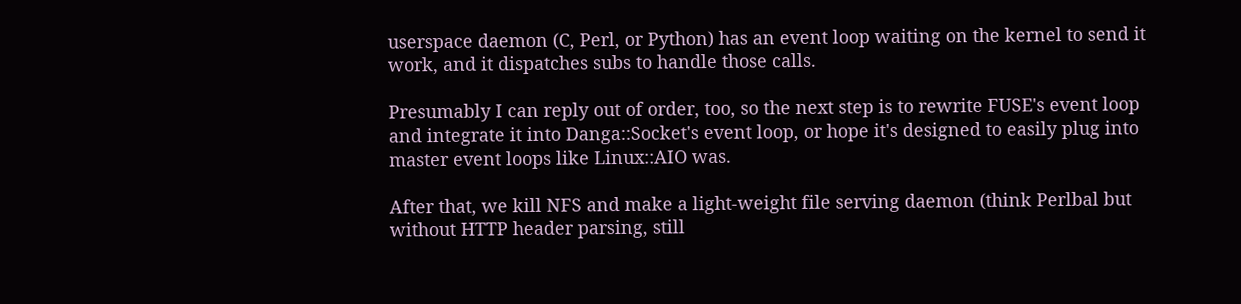userspace daemon (C, Perl, or Python) has an event loop waiting on the kernel to send it work, and it dispatches subs to handle those calls.

Presumably I can reply out of order, too, so the next step is to rewrite FUSE's event loop and integrate it into Danga::Socket's event loop, or hope it's designed to easily plug into master event loops like Linux::AIO was.

After that, we kill NFS and make a light-weight file serving daemon (think Perlbal but without HTTP header parsing, still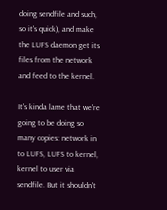doing sendfile and such, so it's quick), and make the LUFS daemon get its files from the network and feed to the kernel.

It's kinda lame that we're going to be doing so many copies: network in to LUFS, LUFS to kernel, kernel to user via sendfile. But it shouldn't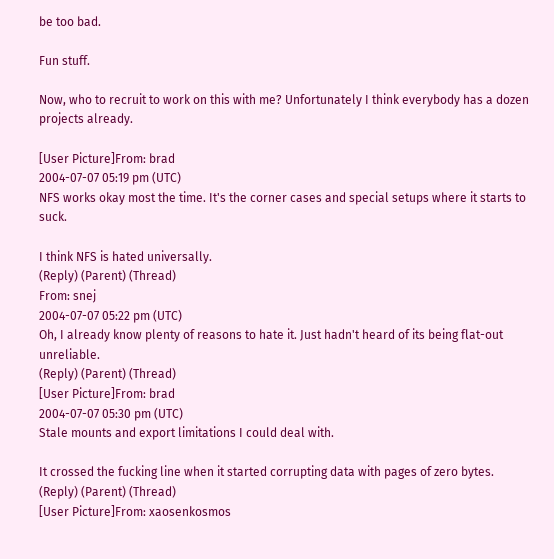be too bad.

Fun stuff.

Now, who to recruit to work on this with me? Unfortunately I think everybody has a dozen projects already.

[User Picture]From: brad
2004-07-07 05:19 pm (UTC)
NFS works okay most the time. It's the corner cases and special setups where it starts to suck.

I think NFS is hated universally.
(Reply) (Parent) (Thread)
From: snej
2004-07-07 05:22 pm (UTC)
Oh, I already know plenty of reasons to hate it. Just hadn't heard of its being flat-out unreliable.
(Reply) (Parent) (Thread)
[User Picture]From: brad
2004-07-07 05:30 pm (UTC)
Stale mounts and export limitations I could deal with.

It crossed the fucking line when it started corrupting data with pages of zero bytes.
(Reply) (Parent) (Thread)
[User Picture]From: xaosenkosmos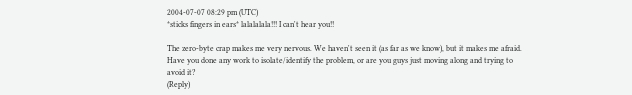2004-07-07 08:29 pm (UTC)
*sticks fingers in ears* lalalalala!!! I can't hear you!!

The zero-byte crap makes me very nervous. We haven't seen it (as far as we know), but it makes me afraid. Have you done any work to isolate/identify the problem, or are you guys just moving along and trying to avoid it?
(Reply)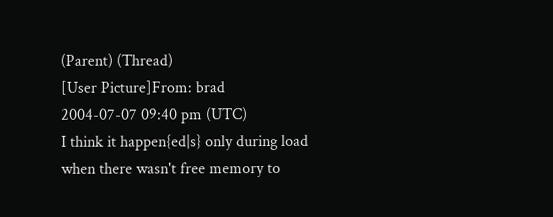(Parent) (Thread)
[User Picture]From: brad
2004-07-07 09:40 pm (UTC)
I think it happen{ed|s} only during load when there wasn't free memory to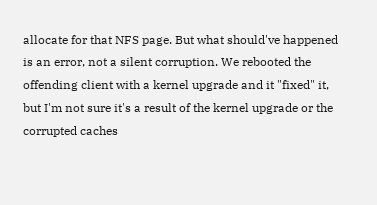allocate for that NFS page. But what should've happened is an error, not a silent corruption. We rebooted the offending client with a kernel upgrade and it "fixed" it, but I'm not sure it's a result of the kernel upgrade or the corrupted caches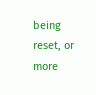being reset, or more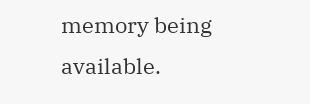memory being available.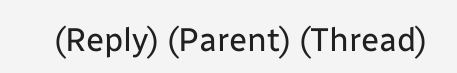(Reply) (Parent) (Thread)